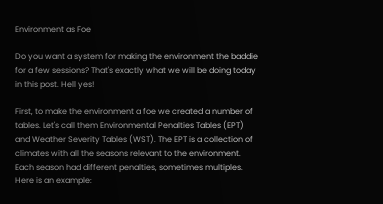Environment as Foe

Do you want a system for making the environment the baddie for a few sessions? That's exactly what we will be doing today in this post. Hell yes!

First, to make the environment a foe we created a number of tables. Let's call them Environmental Penalties Tables (EPT) and Weather Severity Tables (WST). The EPT is a collection of climates with all the seasons relevant to the environment. Each season had different penalties, sometimes multiples. Here is an example: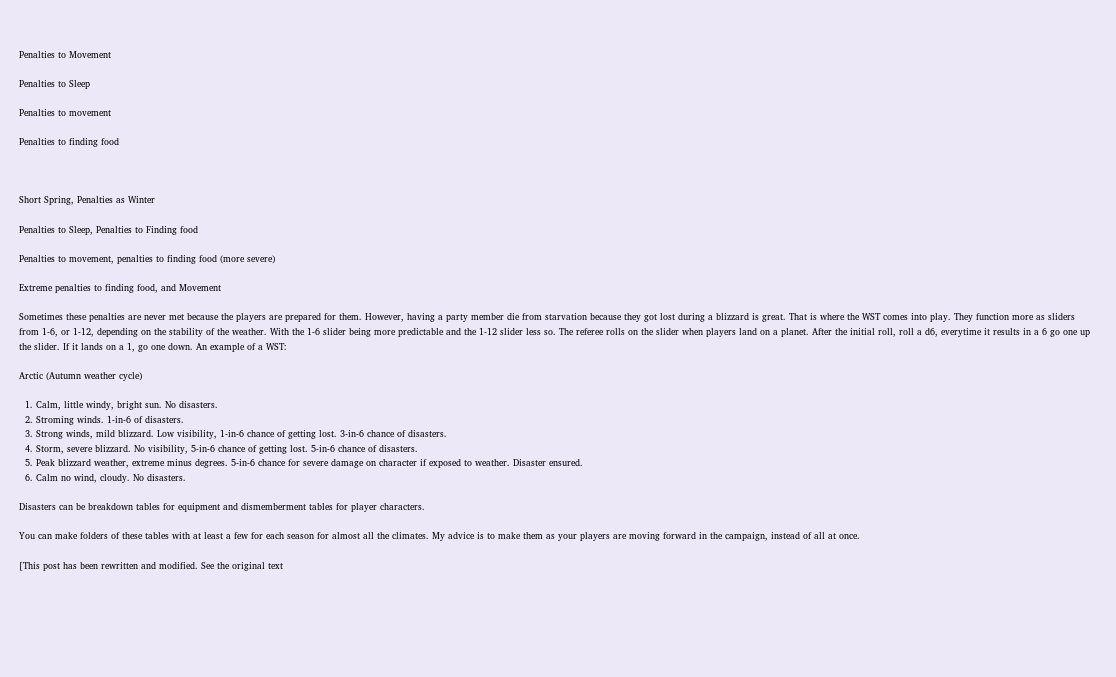Penalties to Movement

Penalties to Sleep

Penalties to movement

Penalties to finding food



Short Spring, Penalties as Winter

Penalties to Sleep, Penalties to Finding food

Penalties to movement, penalties to finding food (more severe)

Extreme penalties to finding food, and Movement

Sometimes these penalties are never met because the players are prepared for them. However, having a party member die from starvation because they got lost during a blizzard is great. That is where the WST comes into play. They function more as sliders from 1-6, or 1-12, depending on the stability of the weather. With the 1-6 slider being more predictable and the 1-12 slider less so. The referee rolls on the slider when players land on a planet. After the initial roll, roll a d6, everytime it results in a 6 go one up the slider. If it lands on a 1, go one down. An example of a WST:

Arctic (Autumn weather cycle)

  1. Calm, little windy, bright sun. No disasters.
  2. Stroming winds. 1-in-6 of disasters.
  3. Strong winds, mild blizzard. Low visibility, 1-in-6 chance of getting lost. 3-in-6 chance of disasters.
  4. Storm, severe blizzard. No visibility, 5-in-6 chance of getting lost. 5-in-6 chance of disasters.
  5. Peak blizzard weather, extreme minus degrees. 5-in-6 chance for severe damage on character if exposed to weather. Disaster ensured.
  6. Calm no wind, cloudy. No disasters.

Disasters can be breakdown tables for equipment and dismemberment tables for player characters.

You can make folders of these tables with at least a few for each season for almost all the climates. My advice is to make them as your players are moving forward in the campaign, instead of all at once.

[This post has been rewritten and modified. See the original text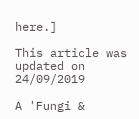here.]

This article was updated on 24/09/2019

A 'Fungi &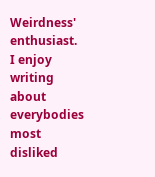Weirdness' enthusiast. I enjoy writing about everybodies most disliked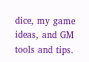dice, my game ideas, and GM tools and tips.